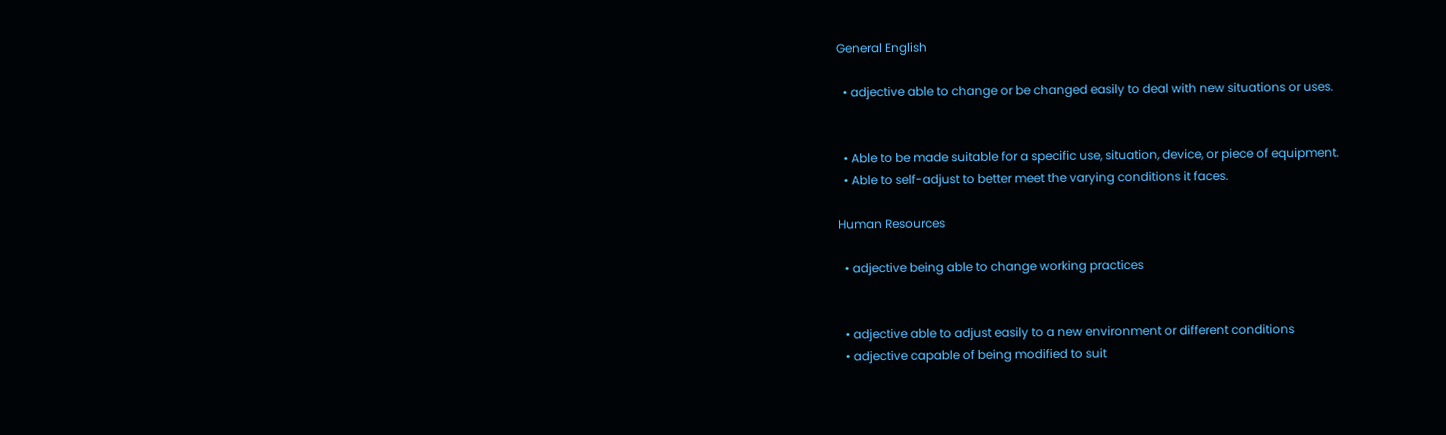General English

  • adjective able to change or be changed easily to deal with new situations or uses.


  • Able to be made suitable for a specific use, situation, device, or piece of equipment.
  • Able to self-adjust to better meet the varying conditions it faces.

Human Resources

  • adjective being able to change working practices


  • adjective able to adjust easily to a new environment or different conditions
  • adjective capable of being modified to suit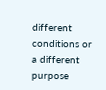different conditions or a different purpose